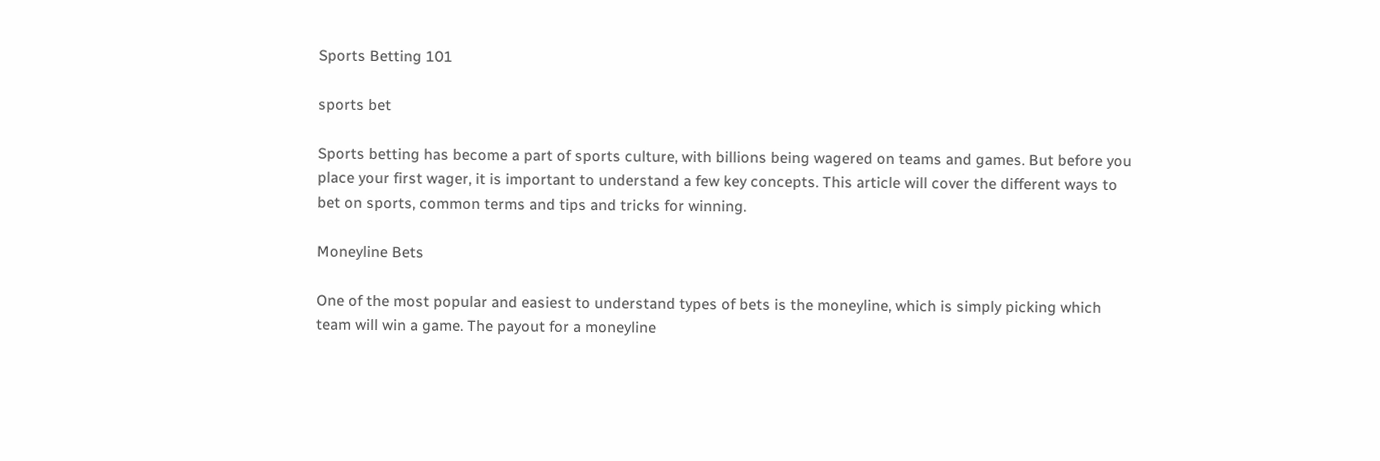Sports Betting 101

sports bet

Sports betting has become a part of sports culture, with billions being wagered on teams and games. But before you place your first wager, it is important to understand a few key concepts. This article will cover the different ways to bet on sports, common terms and tips and tricks for winning.

Moneyline Bets

One of the most popular and easiest to understand types of bets is the moneyline, which is simply picking which team will win a game. The payout for a moneyline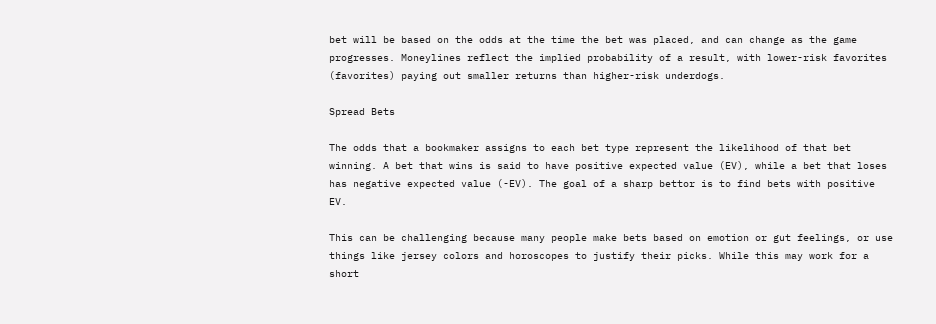bet will be based on the odds at the time the bet was placed, and can change as the game progresses. Moneylines reflect the implied probability of a result, with lower-risk favorites (favorites) paying out smaller returns than higher-risk underdogs.

Spread Bets

The odds that a bookmaker assigns to each bet type represent the likelihood of that bet winning. A bet that wins is said to have positive expected value (EV), while a bet that loses has negative expected value (-EV). The goal of a sharp bettor is to find bets with positive EV.

This can be challenging because many people make bets based on emotion or gut feelings, or use things like jersey colors and horoscopes to justify their picks. While this may work for a short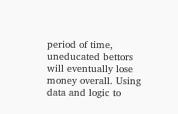period of time, uneducated bettors will eventually lose money overall. Using data and logic to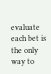evaluate each bet is the only way to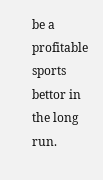be a profitable sports bettor in the long run.